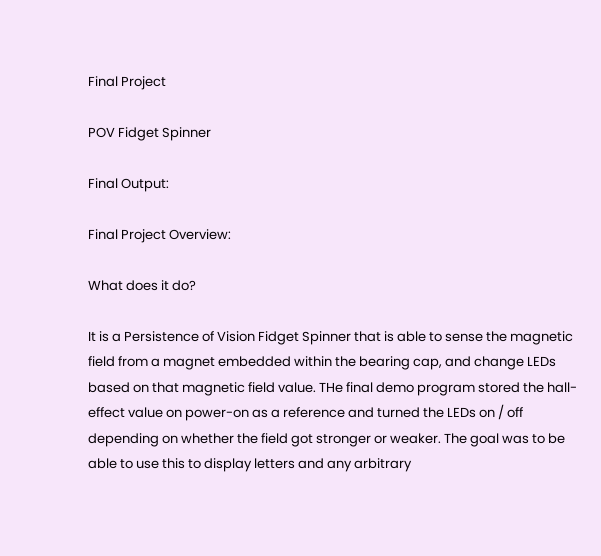Final Project

POV Fidget Spinner

Final Output:

Final Project Overview:

What does it do?

It is a Persistence of Vision Fidget Spinner that is able to sense the magnetic field from a magnet embedded within the bearing cap, and change LEDs based on that magnetic field value. THe final demo program stored the hall-effect value on power-on as a reference and turned the LEDs on / off depending on whether the field got stronger or weaker. The goal was to be able to use this to display letters and any arbitrary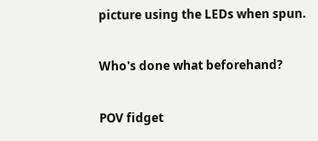picture using the LEDs when spun.

Who's done what beforehand?

POV fidget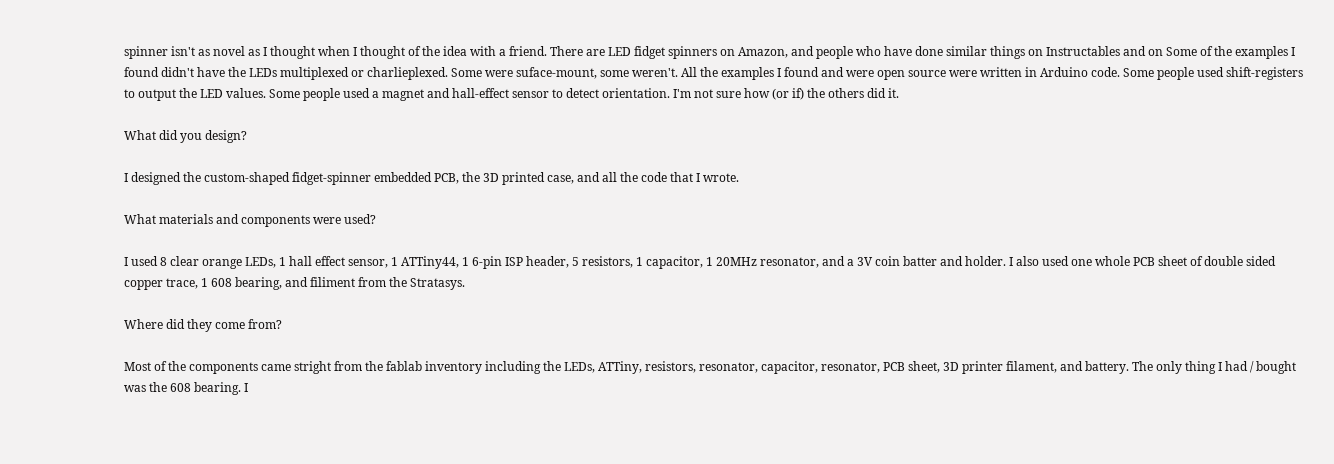spinner isn't as novel as I thought when I thought of the idea with a friend. There are LED fidget spinners on Amazon, and people who have done similar things on Instructables and on Some of the examples I found didn't have the LEDs multiplexed or charlieplexed. Some were suface-mount, some weren't. All the examples I found and were open source were written in Arduino code. Some people used shift-registers to output the LED values. Some people used a magnet and hall-effect sensor to detect orientation. I'm not sure how (or if) the others did it.

What did you design?

I designed the custom-shaped fidget-spinner embedded PCB, the 3D printed case, and all the code that I wrote.

What materials and components were used?

I used 8 clear orange LEDs, 1 hall effect sensor, 1 ATTiny44, 1 6-pin ISP header, 5 resistors, 1 capacitor, 1 20MHz resonator, and a 3V coin batter and holder. I also used one whole PCB sheet of double sided copper trace, 1 608 bearing, and filiment from the Stratasys.

Where did they come from?

Most of the components came stright from the fablab inventory including the LEDs, ATTiny, resistors, resonator, capacitor, resonator, PCB sheet, 3D printer filament, and battery. The only thing I had / bought was the 608 bearing. I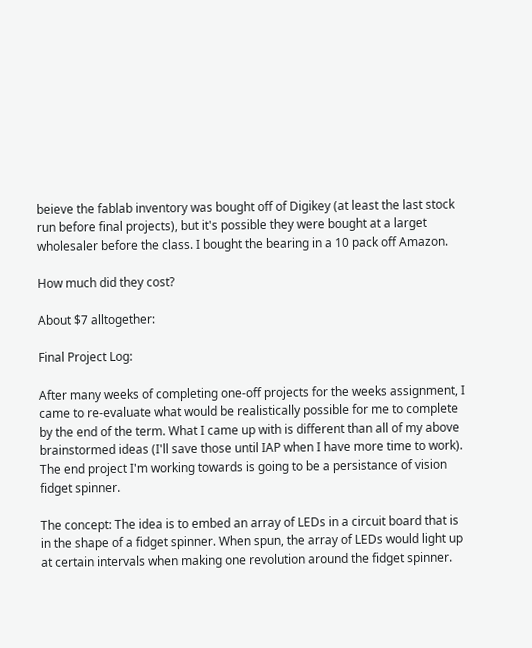beieve the fablab inventory was bought off of Digikey (at least the last stock run before final projects), but it's possible they were bought at a larget wholesaler before the class. I bought the bearing in a 10 pack off Amazon.

How much did they cost?

About $7 alltogether:

Final Project Log:

After many weeks of completing one-off projects for the weeks assignment, I came to re-evaluate what would be realistically possible for me to complete by the end of the term. What I came up with is different than all of my above brainstormed ideas (I'll save those until IAP when I have more time to work). The end project I'm working towards is going to be a persistance of vision fidget spinner.

The concept: The idea is to embed an array of LEDs in a circuit board that is in the shape of a fidget spinner. When spun, the array of LEDs would light up at certain intervals when making one revolution around the fidget spinner.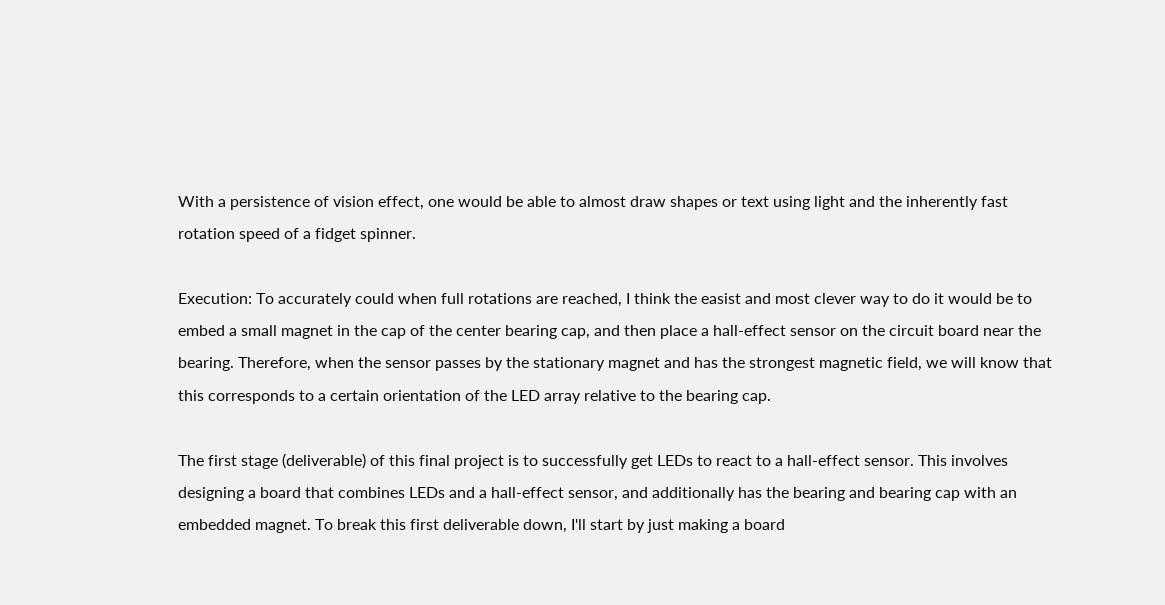With a persistence of vision effect, one would be able to almost draw shapes or text using light and the inherently fast rotation speed of a fidget spinner.

Execution: To accurately could when full rotations are reached, I think the easist and most clever way to do it would be to embed a small magnet in the cap of the center bearing cap, and then place a hall-effect sensor on the circuit board near the bearing. Therefore, when the sensor passes by the stationary magnet and has the strongest magnetic field, we will know that this corresponds to a certain orientation of the LED array relative to the bearing cap.

The first stage (deliverable) of this final project is to successfully get LEDs to react to a hall-effect sensor. This involves designing a board that combines LEDs and a hall-effect sensor, and additionally has the bearing and bearing cap with an embedded magnet. To break this first deliverable down, I'll start by just making a board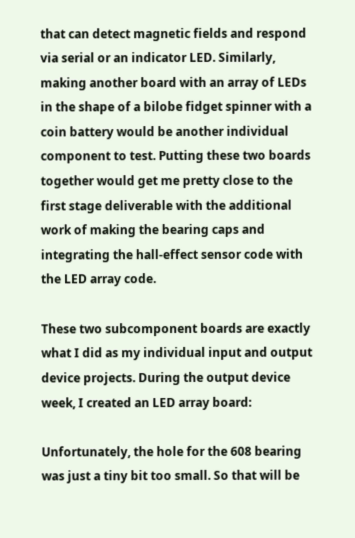that can detect magnetic fields and respond via serial or an indicator LED. Similarly, making another board with an array of LEDs in the shape of a bilobe fidget spinner with a coin battery would be another individual component to test. Putting these two boards together would get me pretty close to the first stage deliverable with the additional work of making the bearing caps and integrating the hall-effect sensor code with the LED array code.

These two subcomponent boards are exactly what I did as my individual input and output device projects. During the output device week, I created an LED array board:

Unfortunately, the hole for the 608 bearing was just a tiny bit too small. So that will be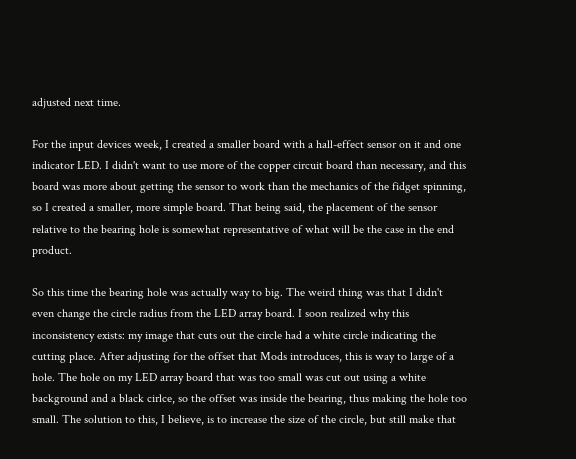adjusted next time.

For the input devices week, I created a smaller board with a hall-effect sensor on it and one indicator LED. I didn't want to use more of the copper circuit board than necessary, and this board was more about getting the sensor to work than the mechanics of the fidget spinning, so I created a smaller, more simple board. That being said, the placement of the sensor relative to the bearing hole is somewhat representative of what will be the case in the end product.

So this time the bearing hole was actually way to big. The weird thing was that I didn't even change the circle radius from the LED array board. I soon realized why this inconsistency exists: my image that cuts out the circle had a white circle indicating the cutting place. After adjusting for the offset that Mods introduces, this is way to large of a hole. The hole on my LED array board that was too small was cut out using a white background and a black cirlce, so the offset was inside the bearing, thus making the hole too small. The solution to this, I believe, is to increase the size of the circle, but still make that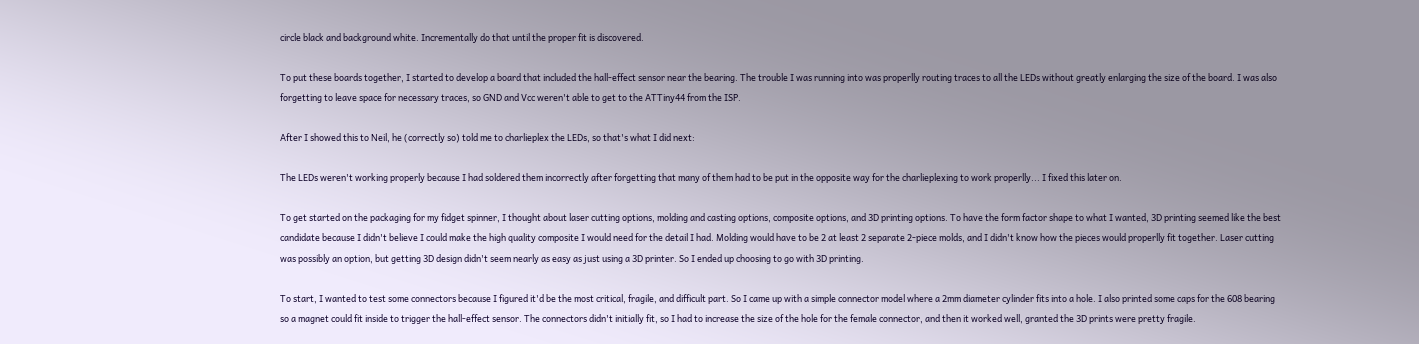circle black and background white. Incrementally do that until the proper fit is discovered.

To put these boards together, I started to develop a board that included the hall-effect sensor near the bearing. The trouble I was running into was properlly routing traces to all the LEDs without greatly enlarging the size of the board. I was also forgetting to leave space for necessary traces, so GND and Vcc weren't able to get to the ATTiny44 from the ISP.

After I showed this to Neil, he (correctly so) told me to charlieplex the LEDs, so that's what I did next:

The LEDs weren't working properly because I had soldered them incorrectly after forgetting that many of them had to be put in the opposite way for the charlieplexing to work properlly... I fixed this later on.

To get started on the packaging for my fidget spinner, I thought about laser cutting options, molding and casting options, composite options, and 3D printing options. To have the form factor shape to what I wanted, 3D printing seemed like the best candidate because I didn't believe I could make the high quality composite I would need for the detail I had. Molding would have to be 2 at least 2 separate 2-piece molds, and I didn't know how the pieces would properlly fit together. Laser cutting was possibly an option, but getting 3D design didn't seem nearly as easy as just using a 3D printer. So I ended up choosing to go with 3D printing.

To start, I wanted to test some connectors because I figured it'd be the most critical, fragile, and difficult part. So I came up with a simple connector model where a 2mm diameter cylinder fits into a hole. I also printed some caps for the 608 bearing so a magnet could fit inside to trigger the hall-effect sensor. The connectors didn't initially fit, so I had to increase the size of the hole for the female connector, and then it worked well, granted the 3D prints were pretty fragile.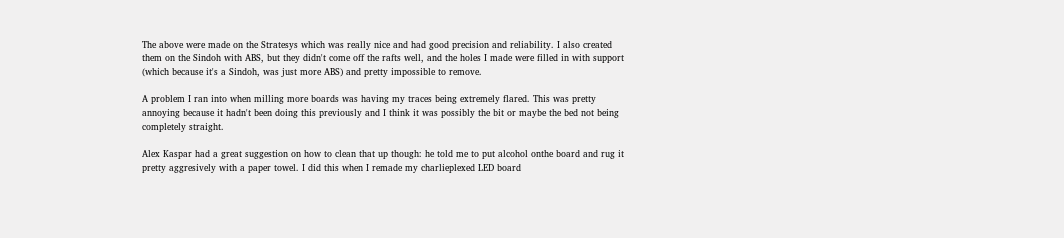The above were made on the Stratesys which was really nice and had good precision and reliability. I also created them on the Sindoh with ABS, but they didn't come off the rafts well, and the holes I made were filled in with support (which because it's a Sindoh, was just more ABS) and pretty impossible to remove.

A problem I ran into when milling more boards was having my traces being extremely flared. This was pretty annoying because it hadn't been doing this previously and I think it was possibly the bit or maybe the bed not being completely straight.

Alex Kaspar had a great suggestion on how to clean that up though: he told me to put alcohol onthe board and rug it pretty aggresively with a paper towel. I did this when I remade my charlieplexed LED board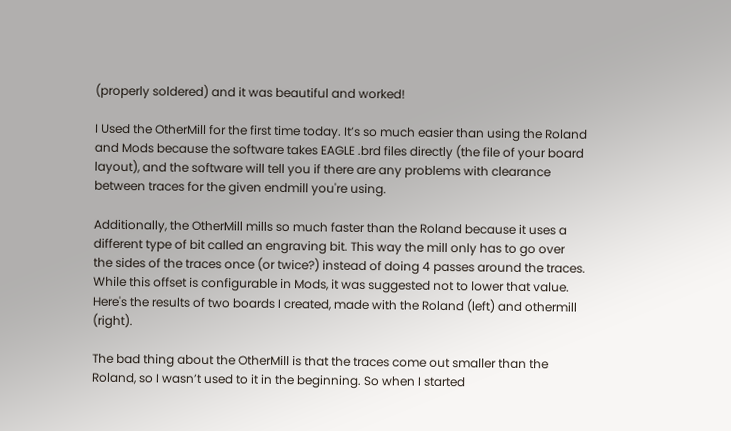(properly soldered) and it was beautiful and worked!

I Used the OtherMill for the first time today. It’s so much easier than using the Roland and Mods because the software takes EAGLE .brd files directly (the file of your board layout), and the software will tell you if there are any problems with clearance between traces for the given endmill you're using.

Additionally, the OtherMill mills so much faster than the Roland because it uses a different type of bit called an engraving bit. This way the mill only has to go over the sides of the traces once (or twice?) instead of doing 4 passes around the traces. While this offset is configurable in Mods, it was suggested not to lower that value. Here's the results of two boards I created, made with the Roland (left) and othermill (right).

The bad thing about the OtherMill is that the traces come out smaller than the Roland, so I wasn’t used to it in the beginning. So when I started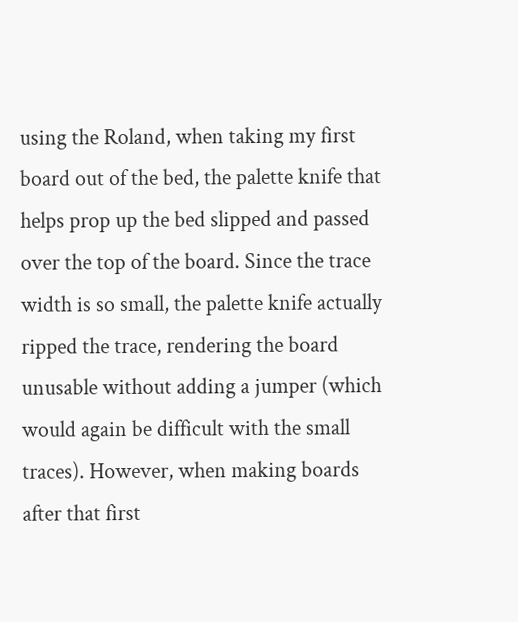using the Roland, when taking my first board out of the bed, the palette knife that helps prop up the bed slipped and passed over the top of the board. Since the trace width is so small, the palette knife actually ripped the trace, rendering the board unusable without adding a jumper (which would again be difficult with the small traces). However, when making boards after that first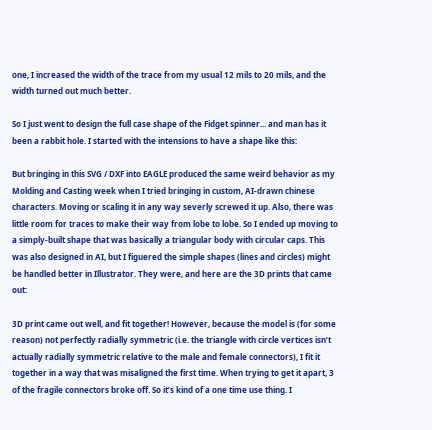one, I increased the width of the trace from my usual 12 mils to 20 mils, and the width turned out much better.

So I just went to design the full case shape of the Fidget spinner... and man has it been a rabbit hole. I started with the intensions to have a shape like this:

But bringing in this SVG / DXF into EAGLE produced the same weird behavior as my Molding and Casting week when I tried bringing in custom, AI-drawn chinese characters. Moving or scaling it in any way severly screwed it up. Also, there was little room for traces to make their way from lobe to lobe. So I ended up moving to a simply-built shape that was basically a triangular body with circular caps. This was also designed in AI, but I figuered the simple shapes (lines and circles) might be handled better in Illustrator. They were, and here are the 3D prints that came out:

3D print came out well, and fit together! However, because the model is (for some reason) not perfectly radially symmetric (i.e. the triangle with circle vertices isn’t actually radially symmetric relative to the male and female connectors), I fit it together in a way that was misaligned the first time. When trying to get it apart, 3 of the fragile connectors broke off. So it’s kind of a one time use thing. I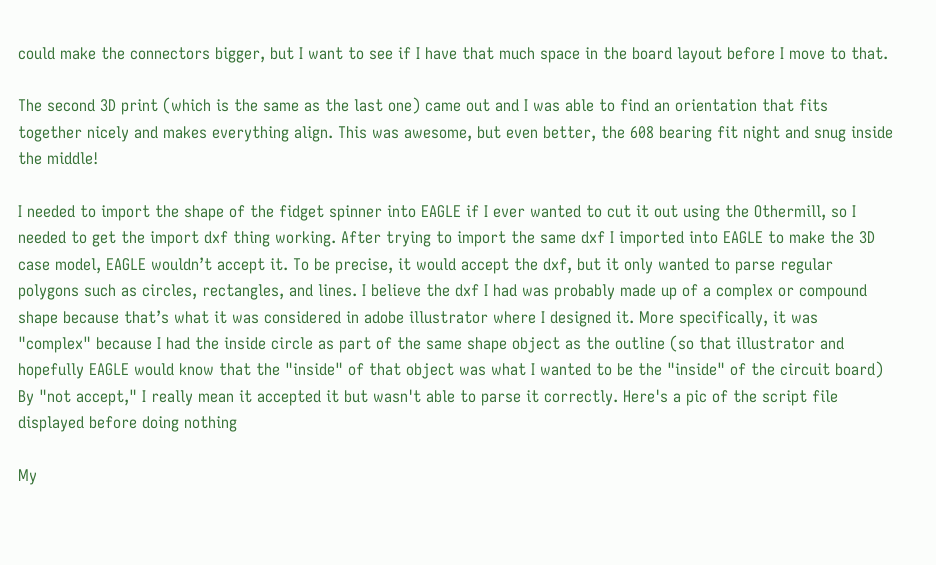could make the connectors bigger, but I want to see if I have that much space in the board layout before I move to that.

The second 3D print (which is the same as the last one) came out and I was able to find an orientation that fits together nicely and makes everything align. This was awesome, but even better, the 608 bearing fit night and snug inside the middle!

I needed to import the shape of the fidget spinner into EAGLE if I ever wanted to cut it out using the Othermill, so I needed to get the import dxf thing working. After trying to import the same dxf I imported into EAGLE to make the 3D case model, EAGLE wouldn’t accept it. To be precise, it would accept the dxf, but it only wanted to parse regular polygons such as circles, rectangles, and lines. I believe the dxf I had was probably made up of a complex or compound shape because that’s what it was considered in adobe illustrator where I designed it. More specifically, it was "complex" because I had the inside circle as part of the same shape object as the outline (so that illustrator and hopefully EAGLE would know that the "inside" of that object was what I wanted to be the "inside" of the circuit board) By "not accept," I really mean it accepted it but wasn't able to parse it correctly. Here's a pic of the script file displayed before doing nothing

My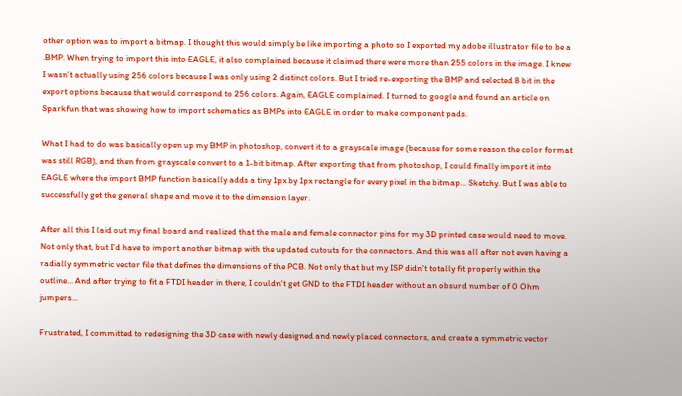other option was to import a bitmap. I thought this would simply be like importing a photo so I exported my adobe illustrator file to be a .BMP. When trying to import this into EAGLE, it also complained because it claimed there were more than 255 colors in the image. I knew I wasn’t actually using 256 colors because I was only using 2 distinct colors. But I tried re-exporting the BMP and selected 8 bit in the export options because that would correspond to 256 colors. Again, EAGLE complained. I turned to google and found an article on Sparkfun that was showing how to import schematics as BMPs into EAGLE in order to make component pads.

What I had to do was basically open up my BMP in photoshop, convert it to a grayscale image (because for some reason the color format was still RGB), and then from grayscale convert to a 1-bit bitmap. After exporting that from photoshop, I could finally import it into EAGLE where the import BMP function basically adds a tiny 1px by 1px rectangle for every pixel in the bitmap... Sketchy. But I was able to successfully get the general shape and move it to the dimension layer.

After all this I laid out my final board and realized that the male and female connector pins for my 3D printed case would need to move. Not only that, but I’d have to import another bitmap with the updated cutouts for the connectors. And this was all after not even having a radially symmetric vector file that defines the dimensions of the PCB. Not only that but my ISP didn't totally fit properly within the outline... And after trying to fit a FTDI header in there, I couldn't get GND to the FTDI header without an obsurd number of 0 Ohm jumpers...

Frustrated, I committed to redesigning the 3D case with newly designed and newly placed connectors, and create a symmetric vector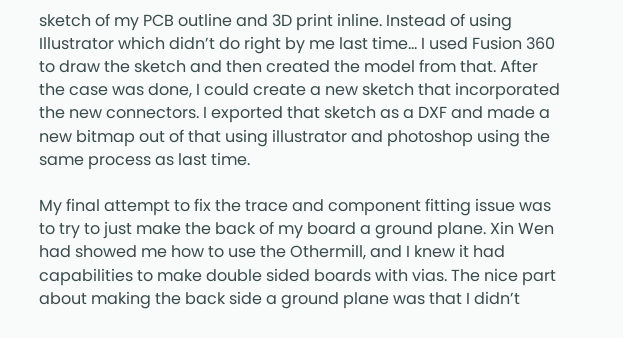sketch of my PCB outline and 3D print inline. Instead of using Illustrator which didn’t do right by me last time... I used Fusion 360 to draw the sketch and then created the model from that. After the case was done, I could create a new sketch that incorporated the new connectors. I exported that sketch as a DXF and made a new bitmap out of that using illustrator and photoshop using the same process as last time.

My final attempt to fix the trace and component fitting issue was to try to just make the back of my board a ground plane. Xin Wen had showed me how to use the Othermill, and I knew it had capabilities to make double sided boards with vias. The nice part about making the back side a ground plane was that I didn’t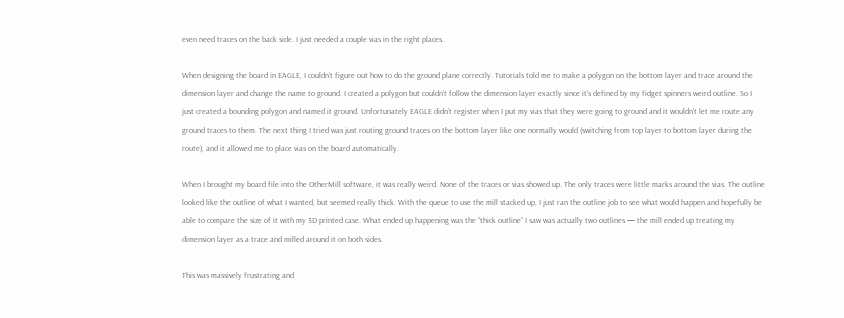even need traces on the back side. I just needed a couple vias in the right places.

When designing the board in EAGLE, I couldn’t figure out how to do the ground plane correctly. Tutorials told me to make a polygon on the bottom layer and trace around the dimension layer and change the name to ground. I created a polygon but couldn’t follow the dimension layer exactly since it’s defined by my fidget spinners weird outline. So I just created a bounding polygon and named it ground. Unfortunately EAGLE didn’t register when I put my vias that they were going to ground and it wouldn’t let me route any ground traces to them. The next thing I tried was just routing ground traces on the bottom layer like one normally would (switching from top layer to bottom layer during the route), and it allowed me to place vias on the board automatically.

When I brought my board file into the OtherMill software, it was really weird. None of the traces or vias showed up. The only traces were little marks around the vias. The outline looked like the outline of what I wanted, but seemed really thick. With the queue to use the mill stacked up, I just ran the outline job to see what would happen and hopefully be able to compare the size of it with my 3D printed case. What ended up happening was the “thick outline” I saw was actually two outlines — the mill ended up treating my dimension layer as a trace and milled around it on both sides.

This was massively frustrating and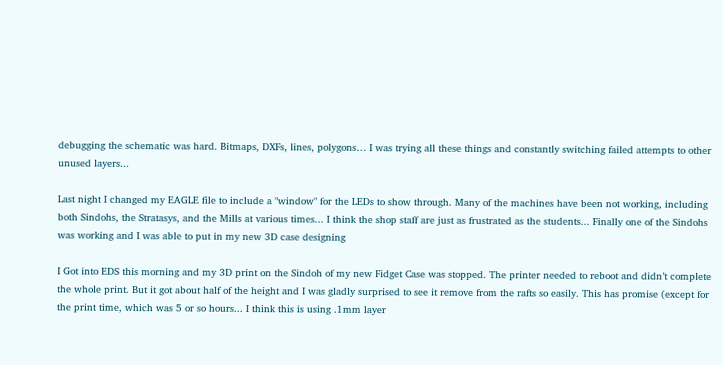debugging the schematic was hard. Bitmaps, DXFs, lines, polygons… I was trying all these things and constantly switching failed attempts to other unused layers...

Last night I changed my EAGLE file to include a "window" for the LEDs to show through. Many of the machines have been not working, including both Sindohs, the Stratasys, and the Mills at various times... I think the shop staff are just as frustrated as the students... Finally one of the Sindohs was working and I was able to put in my new 3D case designing

I Got into EDS this morning and my 3D print on the Sindoh of my new Fidget Case was stopped. The printer needed to reboot and didn’t complete the whole print. But it got about half of the height and I was gladly surprised to see it remove from the rafts so easily. This has promise (except for the print time, which was 5 or so hours... I think this is using .1mm layer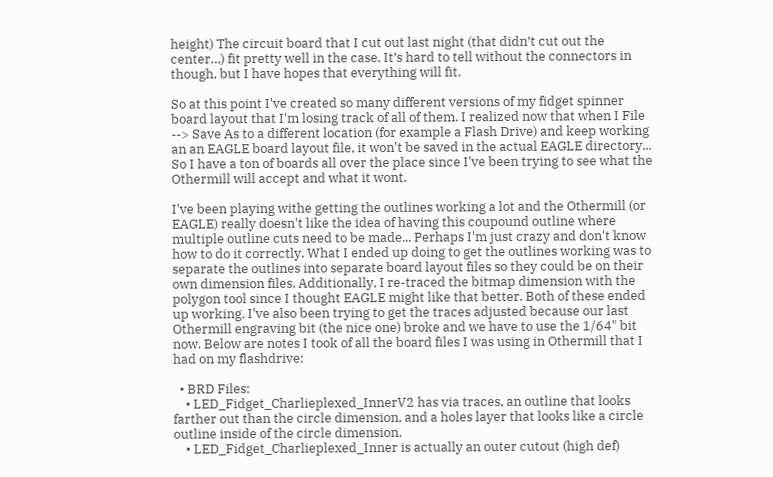height) The circuit board that I cut out last night (that didn’t cut out the center…) fit pretty well in the case. It’s hard to tell without the connectors in though, but I have hopes that everything will fit.

So at this point I've created so many different versions of my fidget spinner board layout that I'm losing track of all of them. I realized now that when I File --> Save As to a different location (for example a Flash Drive) and keep working an an EAGLE board layout file, it won't be saved in the actual EAGLE directory... So I have a ton of boards all over the place since I've been trying to see what the Othermill will accept and what it wont.

I've been playing withe getting the outlines working a lot and the Othermill (or EAGLE) really doesn't like the idea of having this coupound outline where multiple outline cuts need to be made... Perhaps I'm just crazy and don't know how to do it correctly. What I ended up doing to get the outlines working was to separate the outlines into separate board layout files so they could be on their own dimension files. Additionally, I re-traced the bitmap dimension with the polygon tool since I thought EAGLE might like that better. Both of these ended up working. I've also been trying to get the traces adjusted because our last Othermill engraving bit (the nice one) broke and we have to use the 1/64" bit now. Below are notes I took of all the board files I was using in Othermill that I had on my flashdrive:

  • BRD Files:
    • LED_Fidget_Charlieplexed_InnerV2 has via traces, an outline that looks farther out than the circle dimension, and a holes layer that looks like a circle outline inside of the circle dimension.
    • LED_Fidget_Charlieplexed_Inner is actually an outer cutout (high def)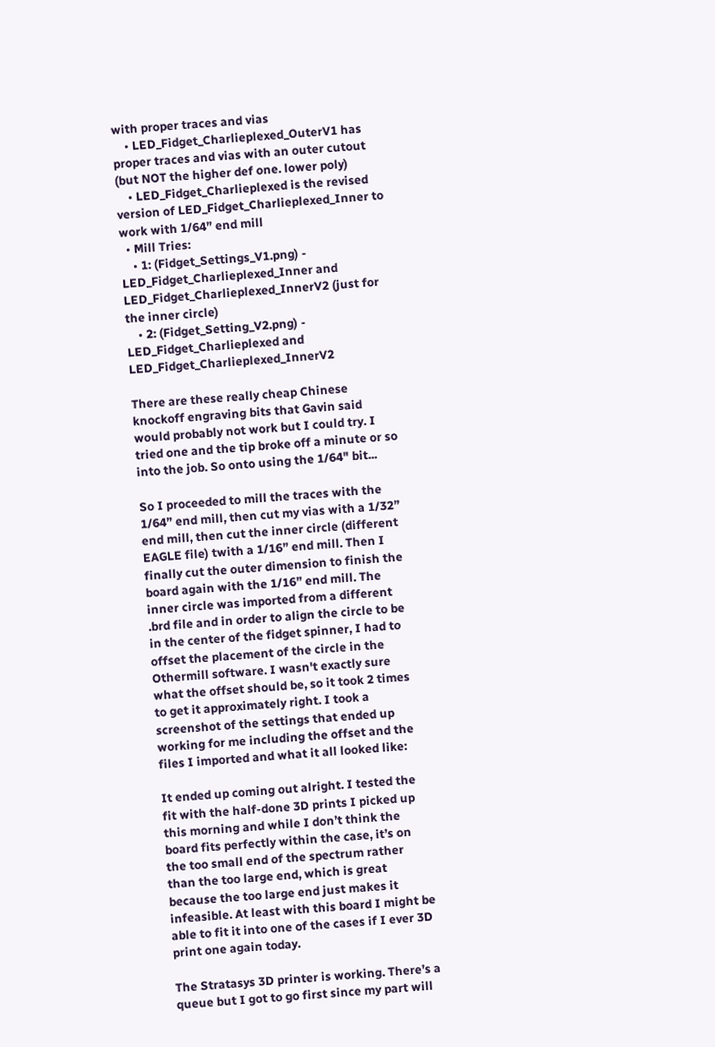with proper traces and vias
    • LED_Fidget_Charlieplexed_OuterV1 has proper traces and vias with an outer cutout (but NOT the higher def one. lower poly)
    • LED_Fidget_Charlieplexed is the revised version of LED_Fidget_Charlieplexed_Inner to work with 1/64” end mill
  • Mill Tries:
    • 1: (Fidget_Settings_V1.png) - LED_Fidget_Charlieplexed_Inner and LED_Fidget_Charlieplexed_InnerV2 (just for the inner circle)
    • 2: (Fidget_Setting_V2.png) - LED_Fidget_Charlieplexed and LED_Fidget_Charlieplexed_InnerV2

There are these really cheap Chinese knockoff engraving bits that Gavin said would probably not work but I could try. I tried one and the tip broke off a minute or so into the job. So onto using the 1/64" bit...

So I proceeded to mill the traces with the 1/64” end mill, then cut my vias with a 1/32” end mill, then cut the inner circle (different EAGLE file) twith a 1/16” end mill. Then I finally cut the outer dimension to finish the board again with the 1/16” end mill. The inner circle was imported from a different .brd file and in order to align the circle to be in the center of the fidget spinner, I had to offset the placement of the circle in the Othermill software. I wasn't exactly sure what the offset should be, so it took 2 times to get it approximately right. I took a screenshot of the settings that ended up working for me including the offset and the files I imported and what it all looked like:

It ended up coming out alright. I tested the fit with the half-done 3D prints I picked up this morning and while I don’t think the board fits perfectly within the case, it’s on the too small end of the spectrum rather than the too large end, which is great because the too large end just makes it infeasible. At least with this board I might be able to fit it into one of the cases if I ever 3D print one again today.

The Stratasys 3D printer is working. There’s a queue but I got to go first since my part will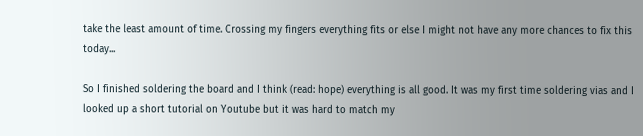take the least amount of time. Crossing my fingers everything fits or else I might not have any more chances to fix this today...

So I finished soldering the board and I think (read: hope) everything is all good. It was my first time soldering vias and I looked up a short tutorial on Youtube but it was hard to match my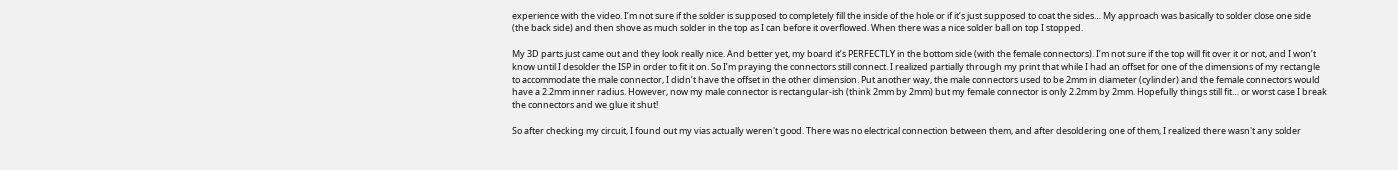experience with the video. I’m not sure if the solder is supposed to completely fill the inside of the hole or if it’s just supposed to coat the sides… My approach was basically to solder close one side (the back side) and then shove as much solder in the top as I can before it overflowed. When there was a nice solder ball on top I stopped.

My 3D parts just came out and they look really nice. And better yet, my board it’s PERFECTLY in the bottom side (with the female connectors). I’m not sure if the top will fit over it or not, and I won’t know until I desolder the ISP in order to fit it on. So I’m praying the connectors still connect. I realized partially through my print that while I had an offset for one of the dimensions of my rectangle to accommodate the male connector, I didn’t have the offset in the other dimension. Put another way, the male connectors used to be 2mm in diameter (cylinder) and the female connectors would have a 2.2mm inner radius. However, now my male connector is rectangular-ish (think 2mm by 2mm) but my female connector is only 2.2mm by 2mm. Hopefully things still fit… or worst case I break the connectors and we glue it shut!

So after checking my circuit, I found out my vias actually weren't good. There was no electrical connection between them, and after desoldering one of them, I realized there wasn't any solder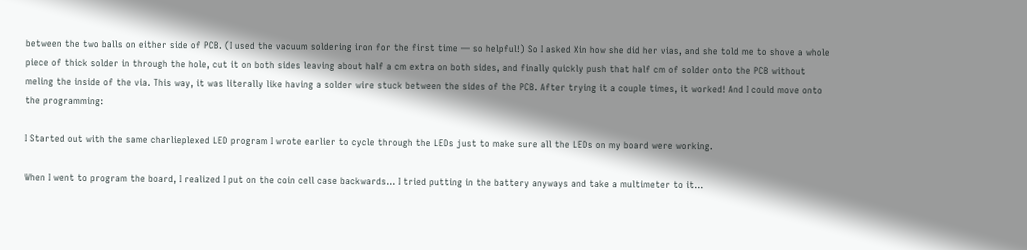between the two balls on either side of PCB. (I used the vacuum soldering iron for the first time — so helpful!) So I asked Xin how she did her vias, and she told me to shove a whole piece of thick solder in through the hole, cut it on both sides leaving about half a cm extra on both sides, and finally quickly push that half cm of solder onto the PCB without meling the inside of the via. This way, it was literally like having a solder wire stuck between the sides of the PCB. After trying it a couple times, it worked! And I could move onto the programming:

I Started out with the same charlieplexed LED program I wrote earlier to cycle through the LEDs just to make sure all the LEDs on my board were working.

When I went to program the board, I realized I put on the coin cell case backwards… I tried putting in the battery anyways and take a multimeter to it…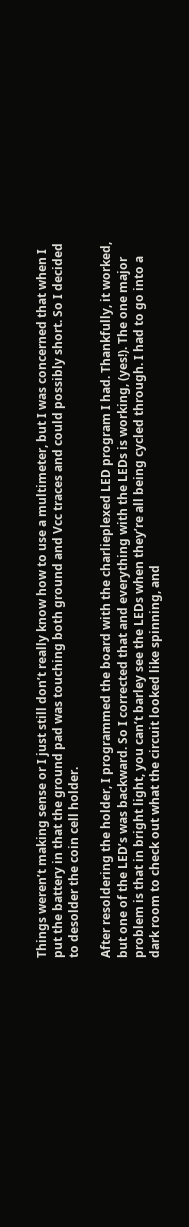Things weren’t making sense or I just still don’t really know how to use a multimeter, but I was concerned that when I put the battery in that the ground pad was touching both ground and Vcc traces and could possibly short. So I decided to desolder the coin cell holder.

After resoldering the holder, I programmed the board with the charlieplexed LED program I had. Thankfully, it worked, but one of the LED’s was backward. So I corrected that and everything with the LEDs is working, (yes!). The one major problem is that in bright light, you can’t barley see the LEDs when they’re all being cycled through. I had to go into a dark room to check out what the circuit looked like spinning, and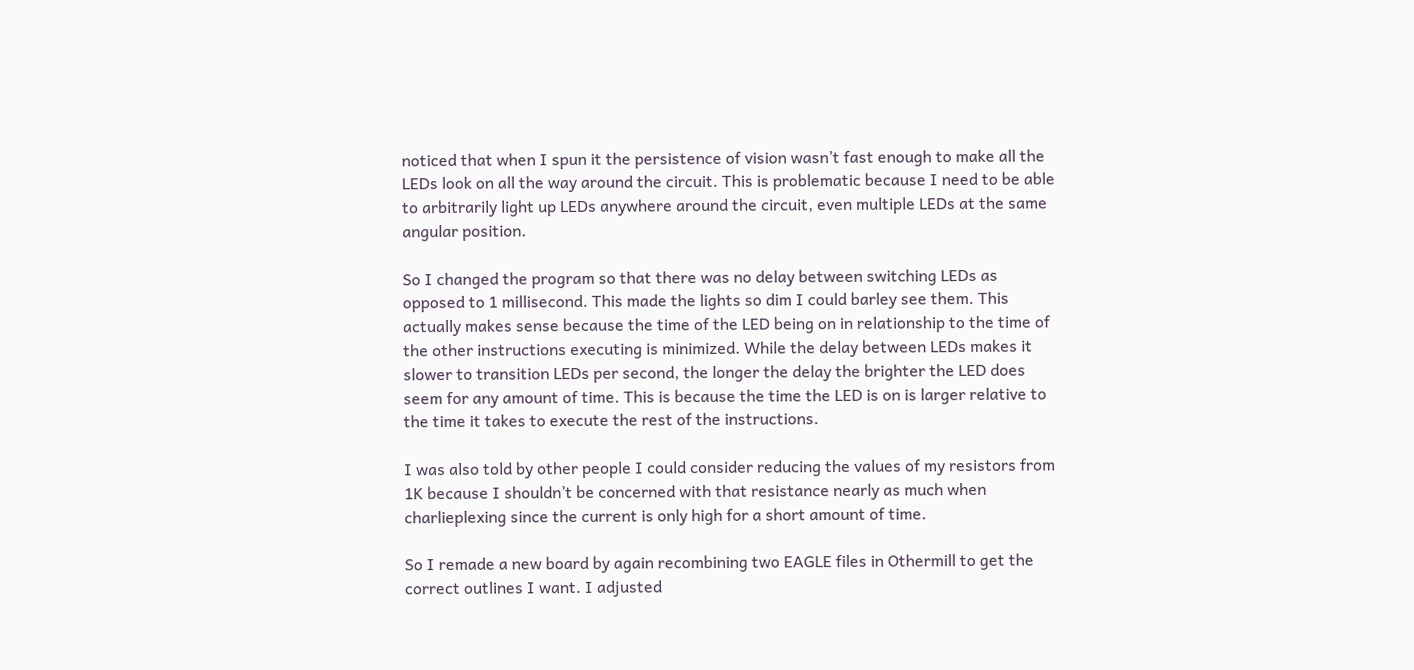noticed that when I spun it the persistence of vision wasn’t fast enough to make all the LEDs look on all the way around the circuit. This is problematic because I need to be able to arbitrarily light up LEDs anywhere around the circuit, even multiple LEDs at the same angular position.

So I changed the program so that there was no delay between switching LEDs as opposed to 1 millisecond. This made the lights so dim I could barley see them. This actually makes sense because the time of the LED being on in relationship to the time of the other instructions executing is minimized. While the delay between LEDs makes it slower to transition LEDs per second, the longer the delay the brighter the LED does seem for any amount of time. This is because the time the LED is on is larger relative to the time it takes to execute the rest of the instructions.

I was also told by other people I could consider reducing the values of my resistors from 1K because I shouldn’t be concerned with that resistance nearly as much when charlieplexing since the current is only high for a short amount of time.

So I remade a new board by again recombining two EAGLE files in Othermill to get the correct outlines I want. I adjusted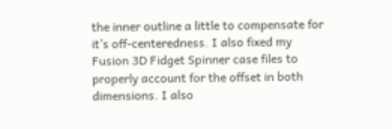the inner outline a little to compensate for it’s off-centeredness. I also fixed my Fusion 3D Fidget Spinner case files to properly account for the offset in both dimensions. I also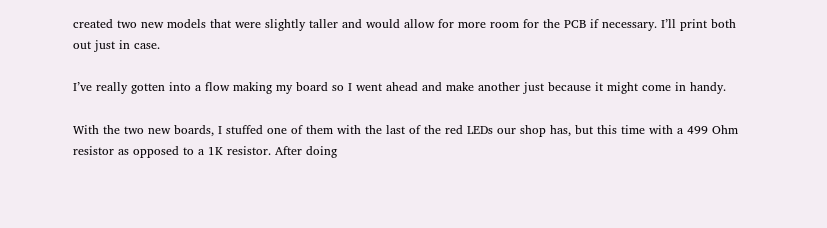created two new models that were slightly taller and would allow for more room for the PCB if necessary. I’ll print both out just in case.

I’ve really gotten into a flow making my board so I went ahead and make another just because it might come in handy.

With the two new boards, I stuffed one of them with the last of the red LEDs our shop has, but this time with a 499 Ohm resistor as opposed to a 1K resistor. After doing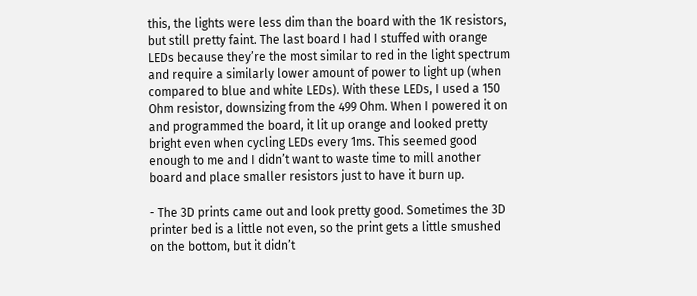this, the lights were less dim than the board with the 1K resistors, but still pretty faint. The last board I had I stuffed with orange LEDs because they’re the most similar to red in the light spectrum and require a similarly lower amount of power to light up (when compared to blue and white LEDs). With these LEDs, I used a 150 Ohm resistor, downsizing from the 499 Ohm. When I powered it on and programmed the board, it lit up orange and looked pretty bright even when cycling LEDs every 1ms. This seemed good enough to me and I didn’t want to waste time to mill another board and place smaller resistors just to have it burn up.

- The 3D prints came out and look pretty good. Sometimes the 3D printer bed is a little not even, so the print gets a little smushed on the bottom, but it didn’t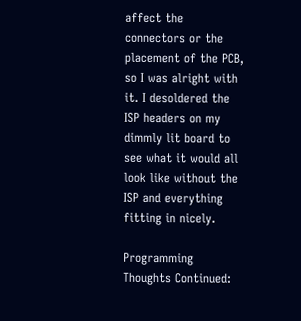affect the connectors or the placement of the PCB, so I was alright with it. I desoldered the ISP headers on my dimmly lit board to see what it would all look like without the ISP and everything fitting in nicely.

Programming Thoughts Continued: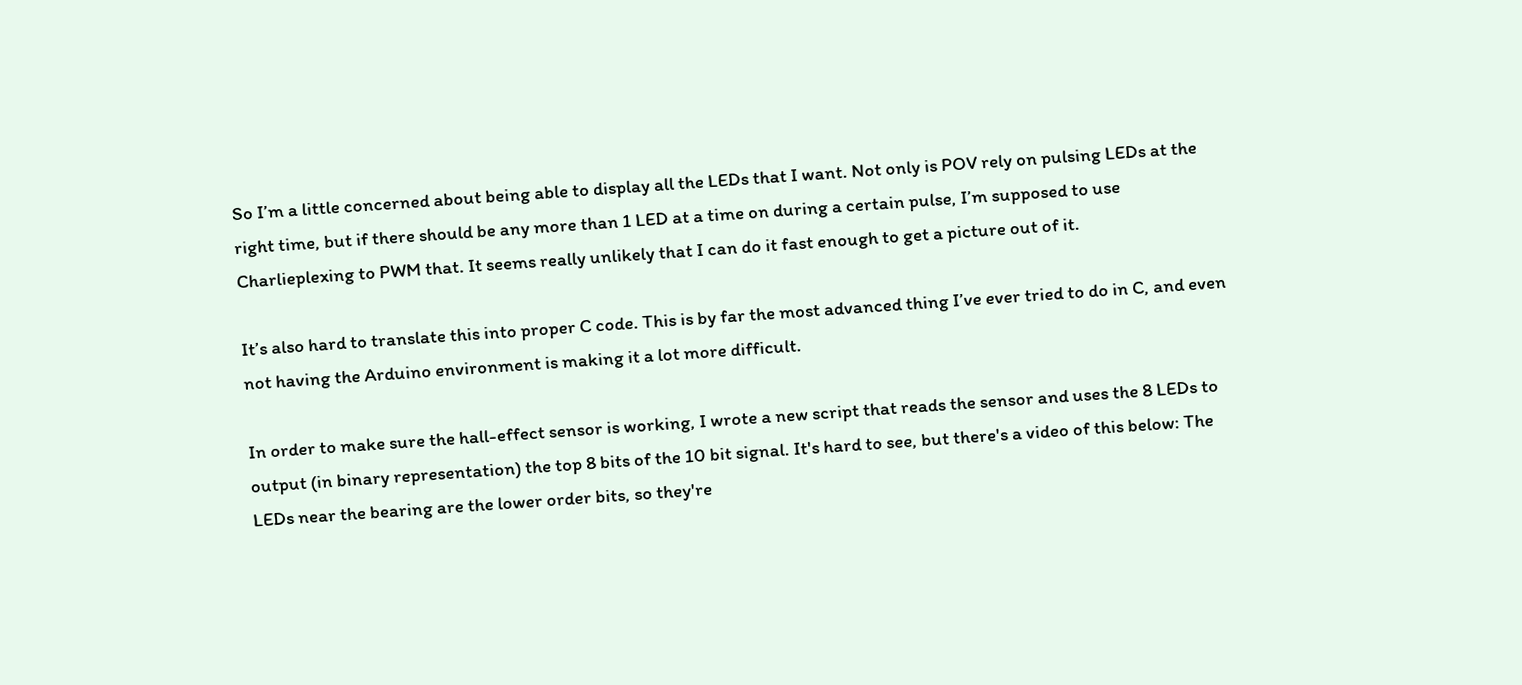So I’m a little concerned about being able to display all the LEDs that I want. Not only is POV rely on pulsing LEDs at the right time, but if there should be any more than 1 LED at a time on during a certain pulse, I’m supposed to use Charlieplexing to PWM that. It seems really unlikely that I can do it fast enough to get a picture out of it.

It’s also hard to translate this into proper C code. This is by far the most advanced thing I’ve ever tried to do in C, and even not having the Arduino environment is making it a lot more difficult.

In order to make sure the hall-effect sensor is working, I wrote a new script that reads the sensor and uses the 8 LEDs to output (in binary representation) the top 8 bits of the 10 bit signal. It's hard to see, but there's a video of this below: The LEDs near the bearing are the lower order bits, so they're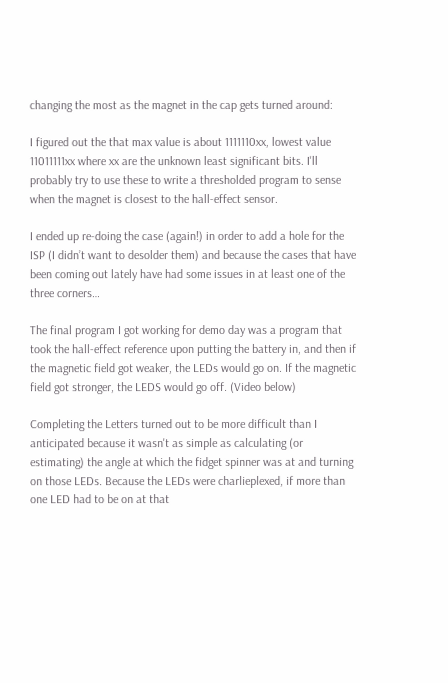changing the most as the magnet in the cap gets turned around:

I figured out the that max value is about 1111110xx, lowest value 11011111xx where xx are the unknown least significant bits. I'll probably try to use these to write a thresholded program to sense when the magnet is closest to the hall-effect sensor.

I ended up re-doing the case (again!) in order to add a hole for the ISP (I didn’t want to desolder them) and because the cases that have been coming out lately have had some issues in at least one of the three corners…

The final program I got working for demo day was a program that took the hall-effect reference upon putting the battery in, and then if the magnetic field got weaker, the LEDs would go on. If the magnetic field got stronger, the LEDS would go off. (Video below)

Completing the Letters turned out to be more difficult than I anticipated because it wasn't as simple as calculating (or estimating) the angle at which the fidget spinner was at and turning on those LEDs. Because the LEDs were charlieplexed, if more than one LED had to be on at that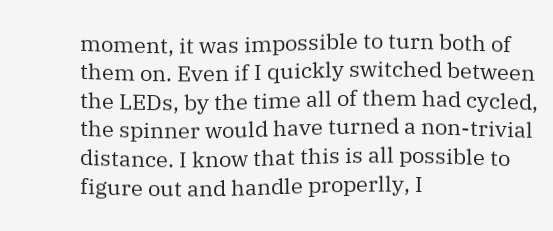moment, it was impossible to turn both of them on. Even if I quickly switched between the LEDs, by the time all of them had cycled, the spinner would have turned a non-trivial distance. I know that this is all possible to figure out and handle properlly, I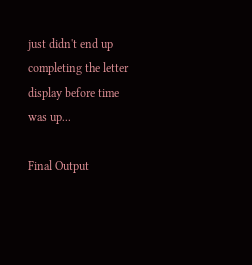just didn't end up completing the letter display before time was up...

Final Output